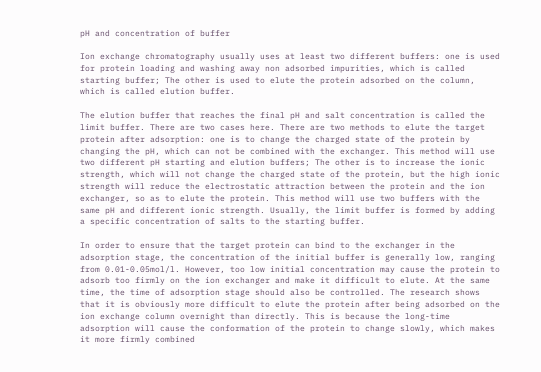pH and concentration of buffer

Ion exchange chromatography usually uses at least two different buffers: one is used for protein loading and washing away non adsorbed impurities, which is called starting buffer; The other is used to elute the protein adsorbed on the column, which is called elution buffer.

The elution buffer that reaches the final pH and salt concentration is called the limit buffer. There are two cases here. There are two methods to elute the target protein after adsorption: one is to change the charged state of the protein by changing the pH, which can not be combined with the exchanger. This method will use two different pH starting and elution buffers; The other is to increase the ionic strength, which will not change the charged state of the protein, but the high ionic strength will reduce the electrostatic attraction between the protein and the ion exchanger, so as to elute the protein. This method will use two buffers with the same pH and different ionic strength. Usually, the limit buffer is formed by adding a specific concentration of salts to the starting buffer.

In order to ensure that the target protein can bind to the exchanger in the adsorption stage, the concentration of the initial buffer is generally low, ranging from 0.01-0.05mol/l. However, too low initial concentration may cause the protein to adsorb too firmly on the ion exchanger and make it difficult to elute. At the same time, the time of adsorption stage should also be controlled. The research shows that it is obviously more difficult to elute the protein after being adsorbed on the ion exchange column overnight than directly. This is because the long-time adsorption will cause the conformation of the protein to change slowly, which makes it more firmly combined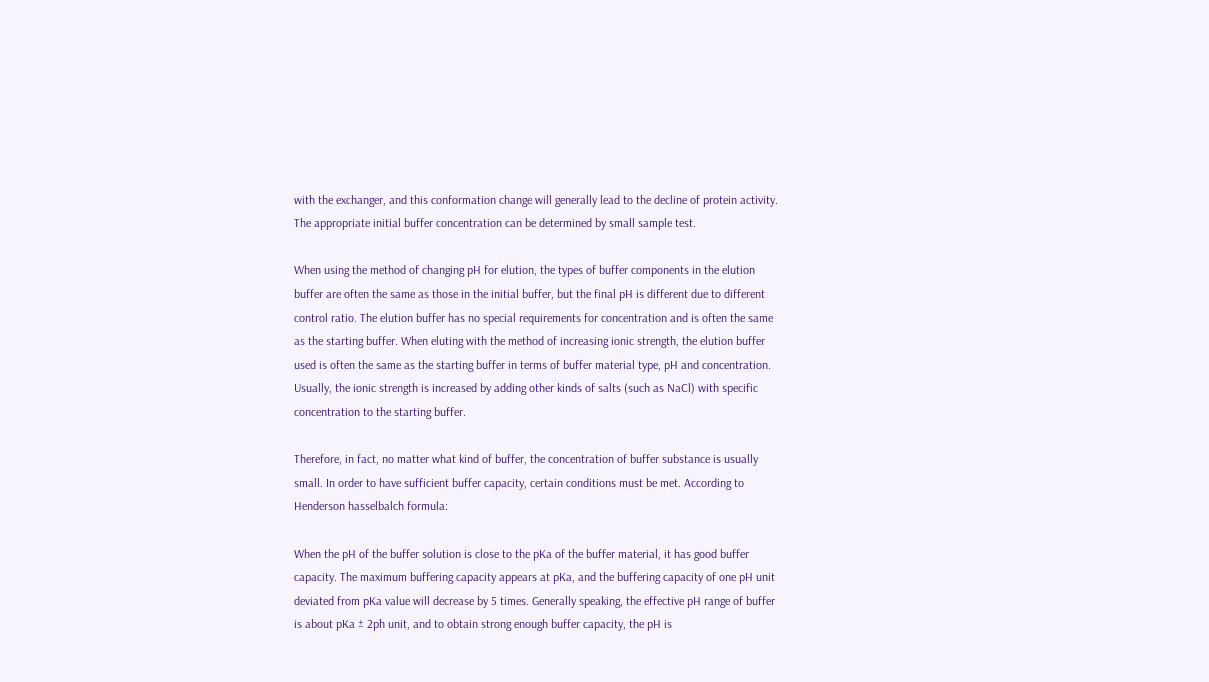with the exchanger, and this conformation change will generally lead to the decline of protein activity. The appropriate initial buffer concentration can be determined by small sample test.

When using the method of changing pH for elution, the types of buffer components in the elution buffer are often the same as those in the initial buffer, but the final pH is different due to different control ratio. The elution buffer has no special requirements for concentration and is often the same as the starting buffer. When eluting with the method of increasing ionic strength, the elution buffer used is often the same as the starting buffer in terms of buffer material type, pH and concentration. Usually, the ionic strength is increased by adding other kinds of salts (such as NaCl) with specific concentration to the starting buffer.

Therefore, in fact, no matter what kind of buffer, the concentration of buffer substance is usually small. In order to have sufficient buffer capacity, certain conditions must be met. According to Henderson hasselbalch formula:

When the pH of the buffer solution is close to the pKa of the buffer material, it has good buffer capacity. The maximum buffering capacity appears at pKa, and the buffering capacity of one pH unit deviated from pKa value will decrease by 5 times. Generally speaking, the effective pH range of buffer is about pKa ± 2ph unit, and to obtain strong enough buffer capacity, the pH is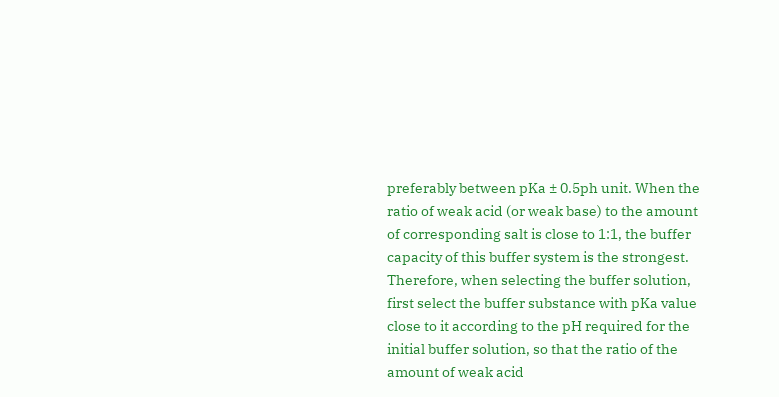preferably between pKa ± 0.5ph unit. When the ratio of weak acid (or weak base) to the amount of corresponding salt is close to 1:1, the buffer capacity of this buffer system is the strongest. Therefore, when selecting the buffer solution, first select the buffer substance with pKa value close to it according to the pH required for the initial buffer solution, so that the ratio of the amount of weak acid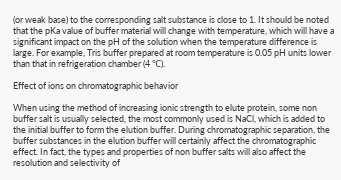(or weak base) to the corresponding salt substance is close to 1. It should be noted that the pKa value of buffer material will change with temperature, which will have a significant impact on the pH of the solution when the temperature difference is large. For example, Tris buffer prepared at room temperature is 0.05 pH units lower than that in refrigeration chamber (4 ℃).

Effect of ions on chromatographic behavior

When using the method of increasing ionic strength to elute protein, some non buffer salt is usually selected, the most commonly used is NaCl, which is added to the initial buffer to form the elution buffer. During chromatographic separation, the buffer substances in the elution buffer will certainly affect the chromatographic effect. In fact, the types and properties of non buffer salts will also affect the resolution and selectivity of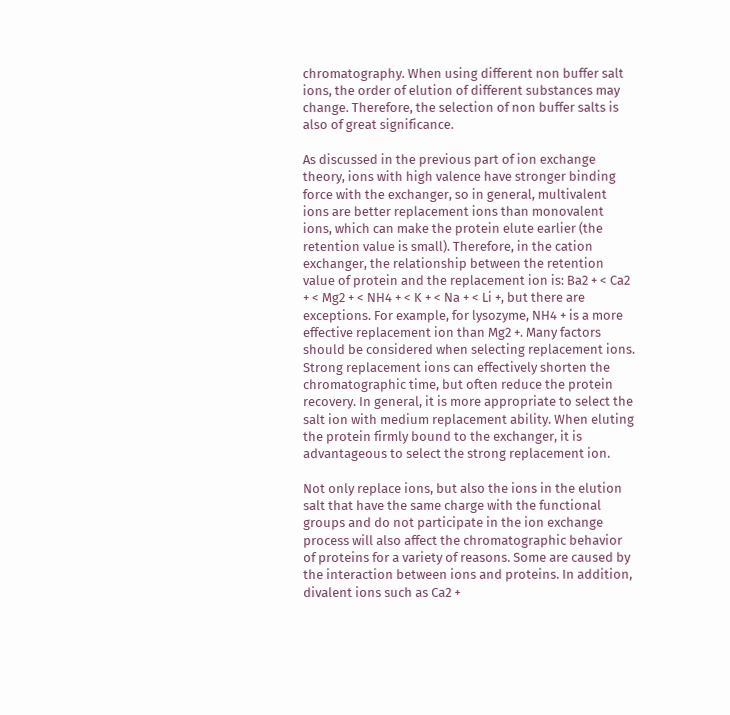chromatography. When using different non buffer salt ions, the order of elution of different substances may change. Therefore, the selection of non buffer salts is also of great significance.

As discussed in the previous part of ion exchange theory, ions with high valence have stronger binding force with the exchanger, so in general, multivalent ions are better replacement ions than monovalent ions, which can make the protein elute earlier (the retention value is small). Therefore, in the cation exchanger, the relationship between the retention value of protein and the replacement ion is: Ba2 + < Ca2 + < Mg2 + < NH4 + < K + < Na + < Li +, but there are exceptions. For example, for lysozyme, NH4 + is a more effective replacement ion than Mg2 +. Many factors should be considered when selecting replacement ions. Strong replacement ions can effectively shorten the chromatographic time, but often reduce the protein recovery. In general, it is more appropriate to select the salt ion with medium replacement ability. When eluting the protein firmly bound to the exchanger, it is advantageous to select the strong replacement ion.

Not only replace ions, but also the ions in the elution salt that have the same charge with the functional groups and do not participate in the ion exchange process will also affect the chromatographic behavior of proteins for a variety of reasons. Some are caused by the interaction between ions and proteins. In addition, divalent ions such as Ca2 +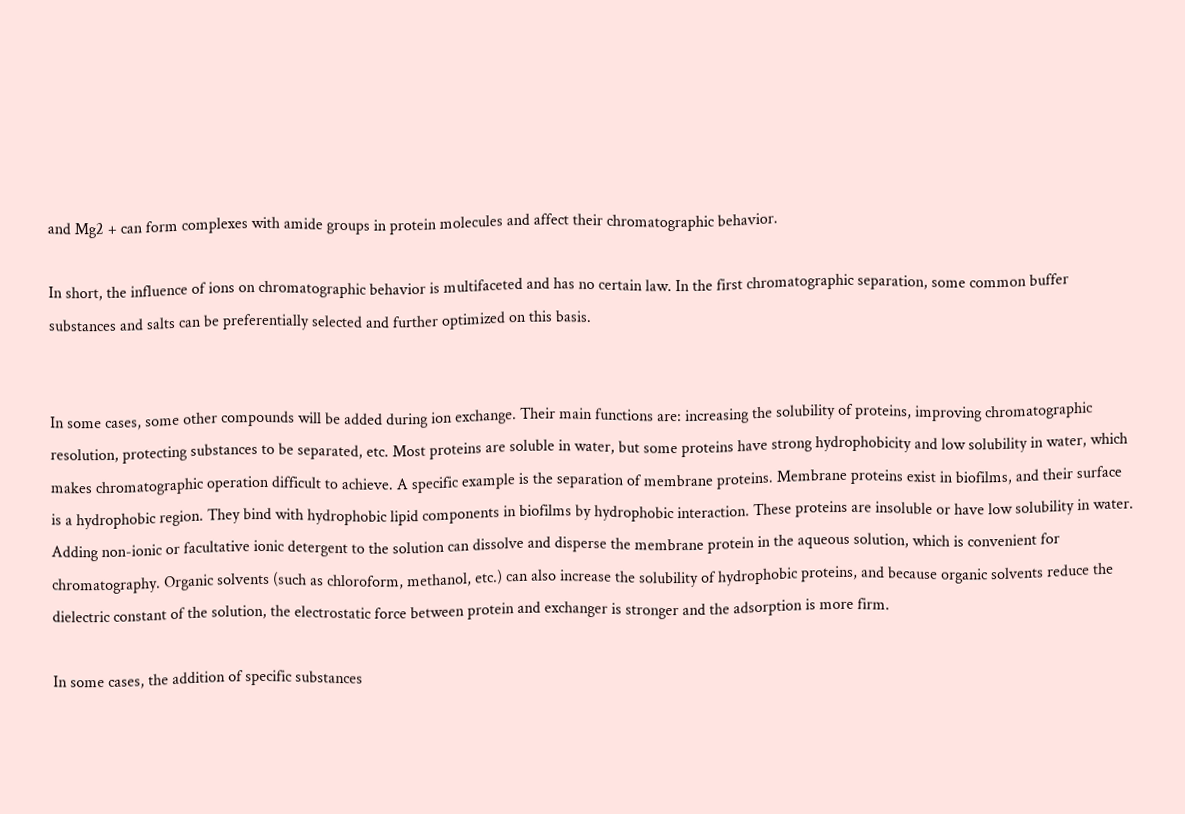and Mg2 + can form complexes with amide groups in protein molecules and affect their chromatographic behavior.

In short, the influence of ions on chromatographic behavior is multifaceted and has no certain law. In the first chromatographic separation, some common buffer substances and salts can be preferentially selected and further optimized on this basis.


In some cases, some other compounds will be added during ion exchange. Their main functions are: increasing the solubility of proteins, improving chromatographic resolution, protecting substances to be separated, etc. Most proteins are soluble in water, but some proteins have strong hydrophobicity and low solubility in water, which makes chromatographic operation difficult to achieve. A specific example is the separation of membrane proteins. Membrane proteins exist in biofilms, and their surface is a hydrophobic region. They bind with hydrophobic lipid components in biofilms by hydrophobic interaction. These proteins are insoluble or have low solubility in water. Adding non-ionic or facultative ionic detergent to the solution can dissolve and disperse the membrane protein in the aqueous solution, which is convenient for chromatography. Organic solvents (such as chloroform, methanol, etc.) can also increase the solubility of hydrophobic proteins, and because organic solvents reduce the dielectric constant of the solution, the electrostatic force between protein and exchanger is stronger and the adsorption is more firm.

In some cases, the addition of specific substances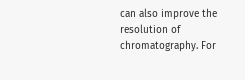can also improve the resolution of chromatography. For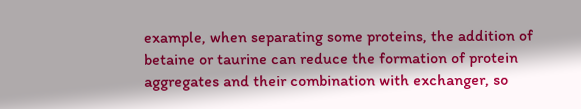example, when separating some proteins, the addition of betaine or taurine can reduce the formation of protein aggregates and their combination with exchanger, so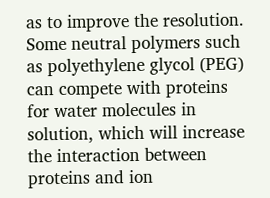as to improve the resolution. Some neutral polymers such as polyethylene glycol (PEG) can compete with proteins for water molecules in solution, which will increase the interaction between proteins and ion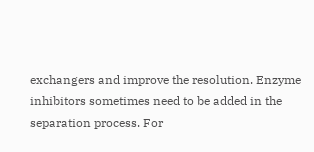exchangers and improve the resolution. Enzyme inhibitors sometimes need to be added in the separation process. For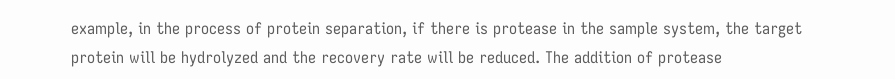example, in the process of protein separation, if there is protease in the sample system, the target protein will be hydrolyzed and the recovery rate will be reduced. The addition of protease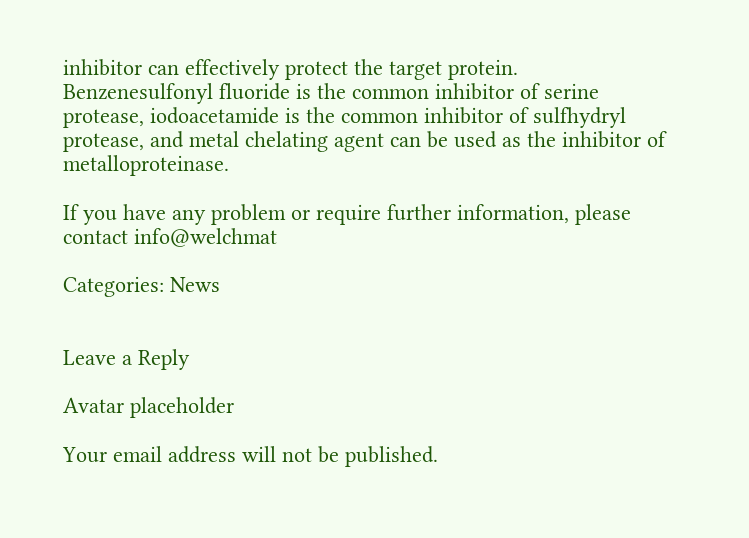inhibitor can effectively protect the target protein. Benzenesulfonyl fluoride is the common inhibitor of serine protease, iodoacetamide is the common inhibitor of sulfhydryl protease, and metal chelating agent can be used as the inhibitor of metalloproteinase.

If you have any problem or require further information, please contact info@welchmat

Categories: News


Leave a Reply

Avatar placeholder

Your email address will not be published.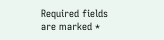Required fields are marked *